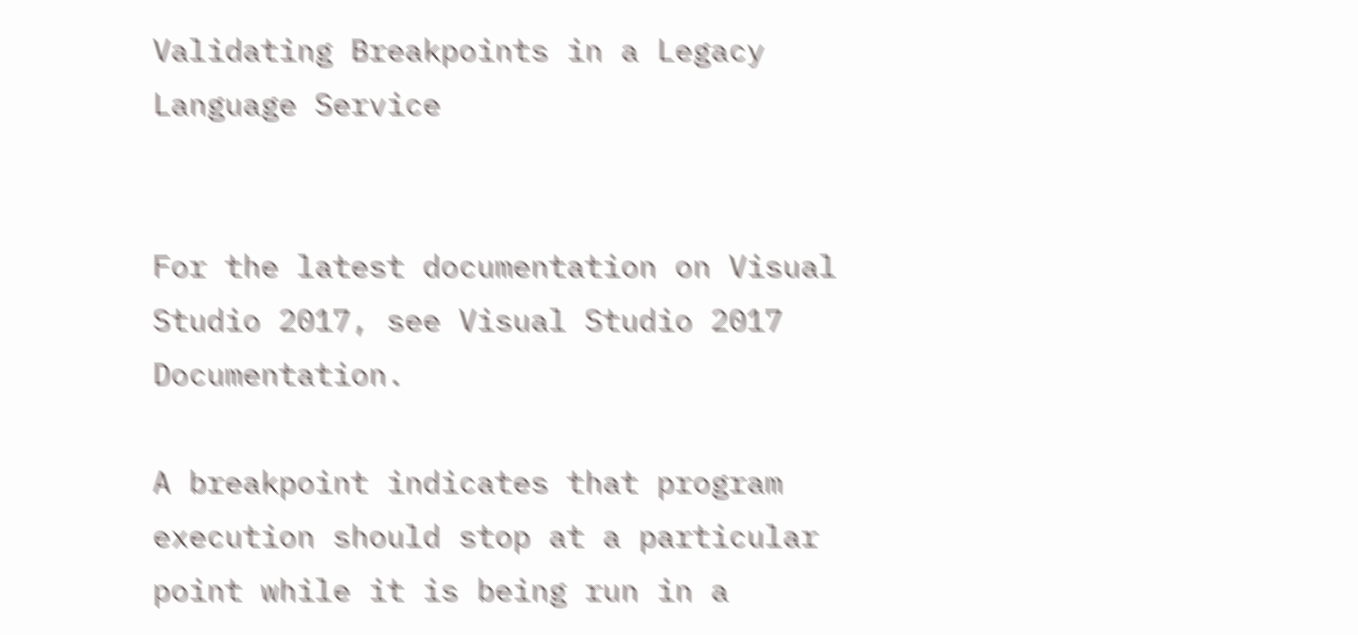Validating Breakpoints in a Legacy Language Service


For the latest documentation on Visual Studio 2017, see Visual Studio 2017 Documentation.

A breakpoint indicates that program execution should stop at a particular point while it is being run in a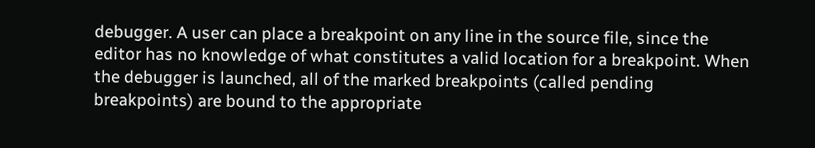debugger. A user can place a breakpoint on any line in the source file, since the editor has no knowledge of what constitutes a valid location for a breakpoint. When the debugger is launched, all of the marked breakpoints (called pending breakpoints) are bound to the appropriate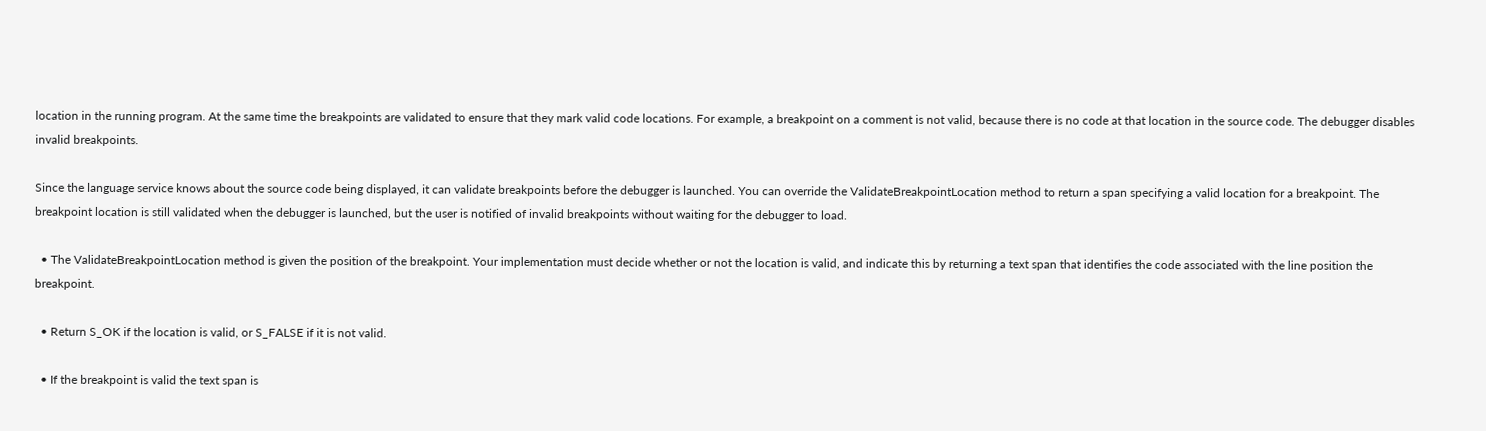location in the running program. At the same time the breakpoints are validated to ensure that they mark valid code locations. For example, a breakpoint on a comment is not valid, because there is no code at that location in the source code. The debugger disables invalid breakpoints.

Since the language service knows about the source code being displayed, it can validate breakpoints before the debugger is launched. You can override the ValidateBreakpointLocation method to return a span specifying a valid location for a breakpoint. The breakpoint location is still validated when the debugger is launched, but the user is notified of invalid breakpoints without waiting for the debugger to load.

  • The ValidateBreakpointLocation method is given the position of the breakpoint. Your implementation must decide whether or not the location is valid, and indicate this by returning a text span that identifies the code associated with the line position the breakpoint.

  • Return S_OK if the location is valid, or S_FALSE if it is not valid.

  • If the breakpoint is valid the text span is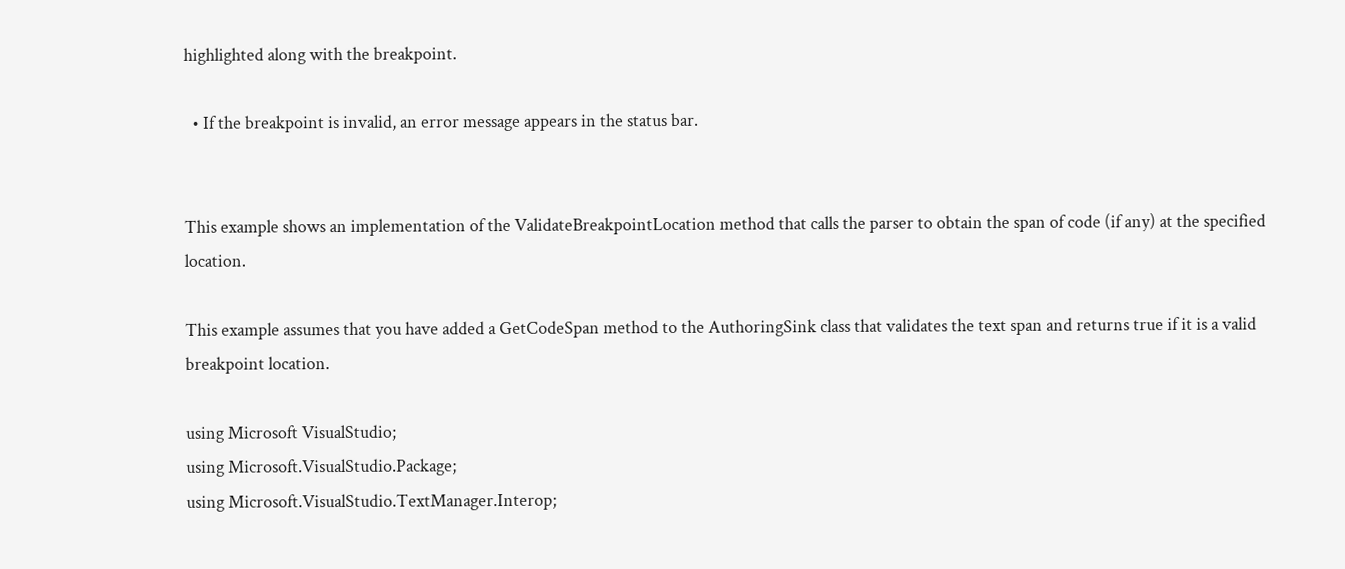highlighted along with the breakpoint.

  • If the breakpoint is invalid, an error message appears in the status bar.


This example shows an implementation of the ValidateBreakpointLocation method that calls the parser to obtain the span of code (if any) at the specified location.

This example assumes that you have added a GetCodeSpan method to the AuthoringSink class that validates the text span and returns true if it is a valid breakpoint location.

using Microsoft VisualStudio;
using Microsoft.VisualStudio.Package;
using Microsoft.VisualStudio.TextManager.Interop;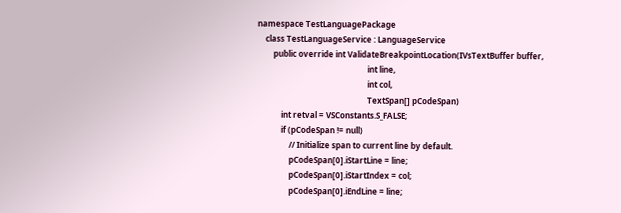namespace TestLanguagePackage
    class TestLanguageService : LanguageService
        public override int ValidateBreakpointLocation(IVsTextBuffer buffer,
                                                       int line,
                                                       int col,
                                                       TextSpan[] pCodeSpan)
            int retval = VSConstants.S_FALSE;
            if (pCodeSpan != null)
                // Initialize span to current line by default.
                pCodeSpan[0].iStartLine = line;
                pCodeSpan[0].iStartIndex = col;
                pCodeSpan[0].iEndLine = line;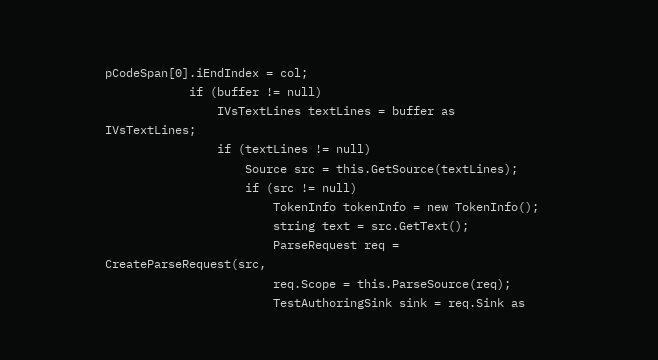pCodeSpan[0].iEndIndex = col;
            if (buffer != null)
                IVsTextLines textLines = buffer as IVsTextLines;
                if (textLines != null)
                    Source src = this.GetSource(textLines);
                    if (src != null)
                        TokenInfo tokenInfo = new TokenInfo();
                        string text = src.GetText();
                        ParseRequest req = CreateParseRequest(src,
                        req.Scope = this.ParseSource(req);
                        TestAuthoringSink sink = req.Sink as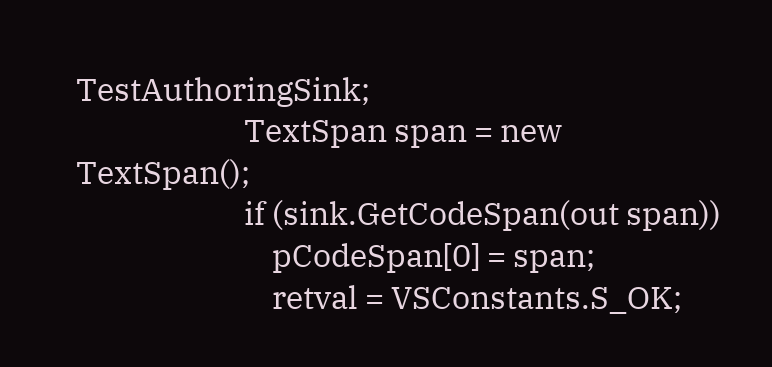TestAuthoringSink;
                        TextSpan span = new TextSpan();
                        if (sink.GetCodeSpan(out span))
                            pCodeSpan[0] = span;
                            retval = VSConstants.S_OK;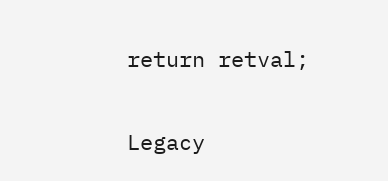return retval;

Legacy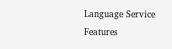Language Service Features